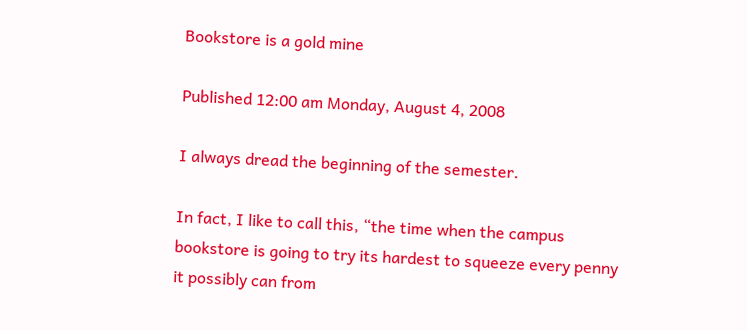Bookstore is a gold mine

Published 12:00 am Monday, August 4, 2008

I always dread the beginning of the semester.

In fact, I like to call this, “the time when the campus bookstore is going to try its hardest to squeeze every penny it possibly can from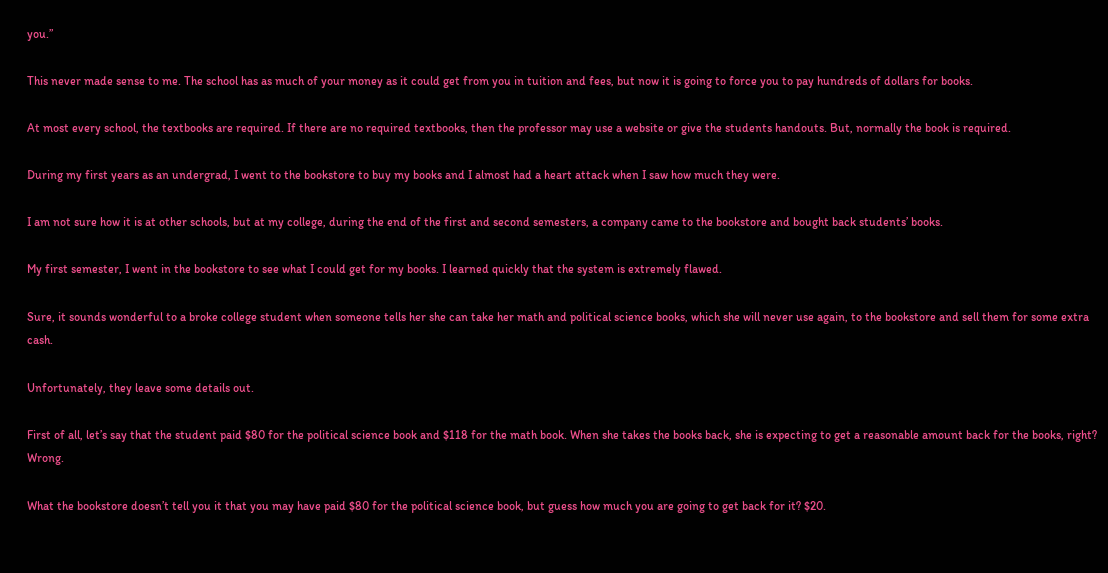you.”

This never made sense to me. The school has as much of your money as it could get from you in tuition and fees, but now it is going to force you to pay hundreds of dollars for books.

At most every school, the textbooks are required. If there are no required textbooks, then the professor may use a website or give the students handouts. But, normally the book is required.

During my first years as an undergrad, I went to the bookstore to buy my books and I almost had a heart attack when I saw how much they were.

I am not sure how it is at other schools, but at my college, during the end of the first and second semesters, a company came to the bookstore and bought back students’ books.

My first semester, I went in the bookstore to see what I could get for my books. I learned quickly that the system is extremely flawed.

Sure, it sounds wonderful to a broke college student when someone tells her she can take her math and political science books, which she will never use again, to the bookstore and sell them for some extra cash.

Unfortunately, they leave some details out.

First of all, let’s say that the student paid $80 for the political science book and $118 for the math book. When she takes the books back, she is expecting to get a reasonable amount back for the books, right? Wrong.

What the bookstore doesn’t tell you it that you may have paid $80 for the political science book, but guess how much you are going to get back for it? $20.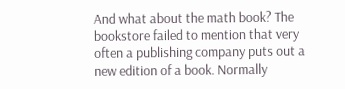And what about the math book? The bookstore failed to mention that very often a publishing company puts out a new edition of a book. Normally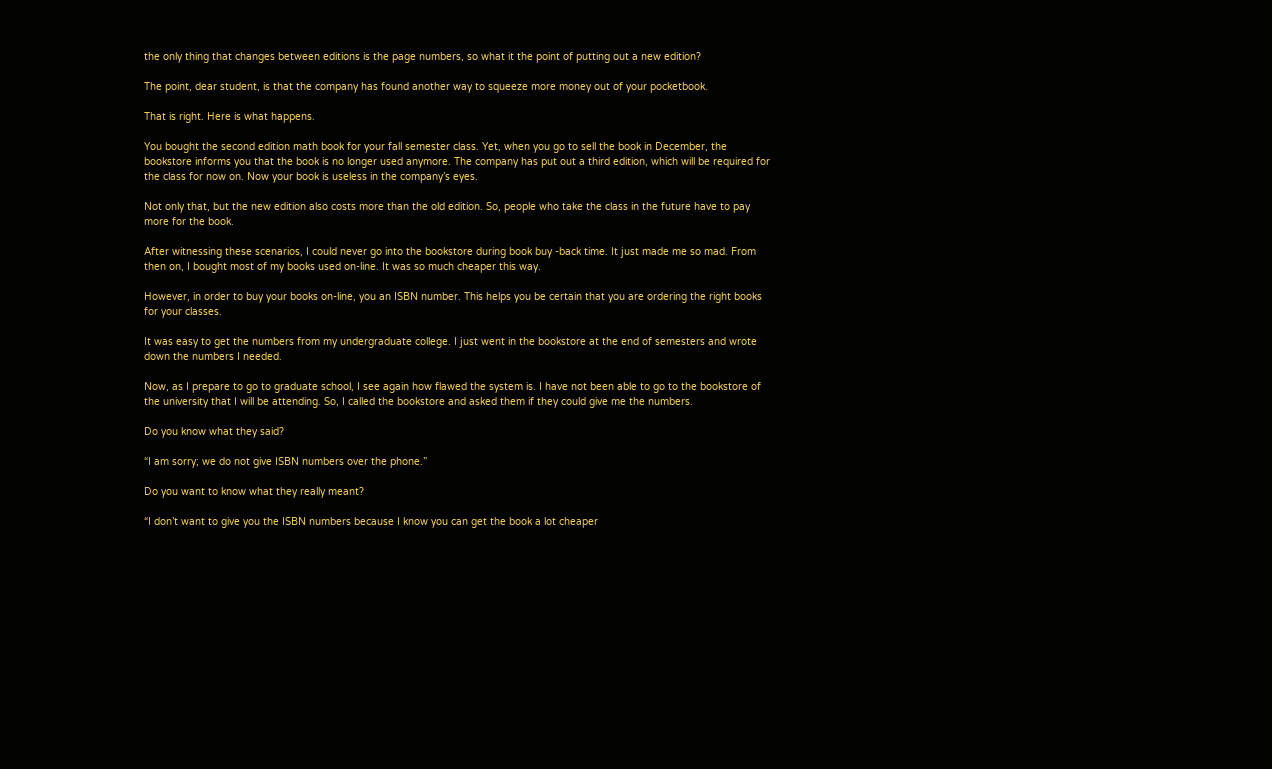the only thing that changes between editions is the page numbers, so what it the point of putting out a new edition?

The point, dear student, is that the company has found another way to squeeze more money out of your pocketbook.

That is right. Here is what happens.

You bought the second edition math book for your fall semester class. Yet, when you go to sell the book in December, the bookstore informs you that the book is no longer used anymore. The company has put out a third edition, which will be required for the class for now on. Now your book is useless in the company’s eyes.

Not only that, but the new edition also costs more than the old edition. So, people who take the class in the future have to pay more for the book.

After witnessing these scenarios, I could never go into the bookstore during book buy -back time. It just made me so mad. From then on, I bought most of my books used on-line. It was so much cheaper this way.

However, in order to buy your books on-line, you an ISBN number. This helps you be certain that you are ordering the right books for your classes.

It was easy to get the numbers from my undergraduate college. I just went in the bookstore at the end of semesters and wrote down the numbers I needed.

Now, as I prepare to go to graduate school, I see again how flawed the system is. I have not been able to go to the bookstore of the university that I will be attending. So, I called the bookstore and asked them if they could give me the numbers.

Do you know what they said?

“I am sorry; we do not give ISBN numbers over the phone.”

Do you want to know what they really meant?

“I don’t want to give you the ISBN numbers because I know you can get the book a lot cheaper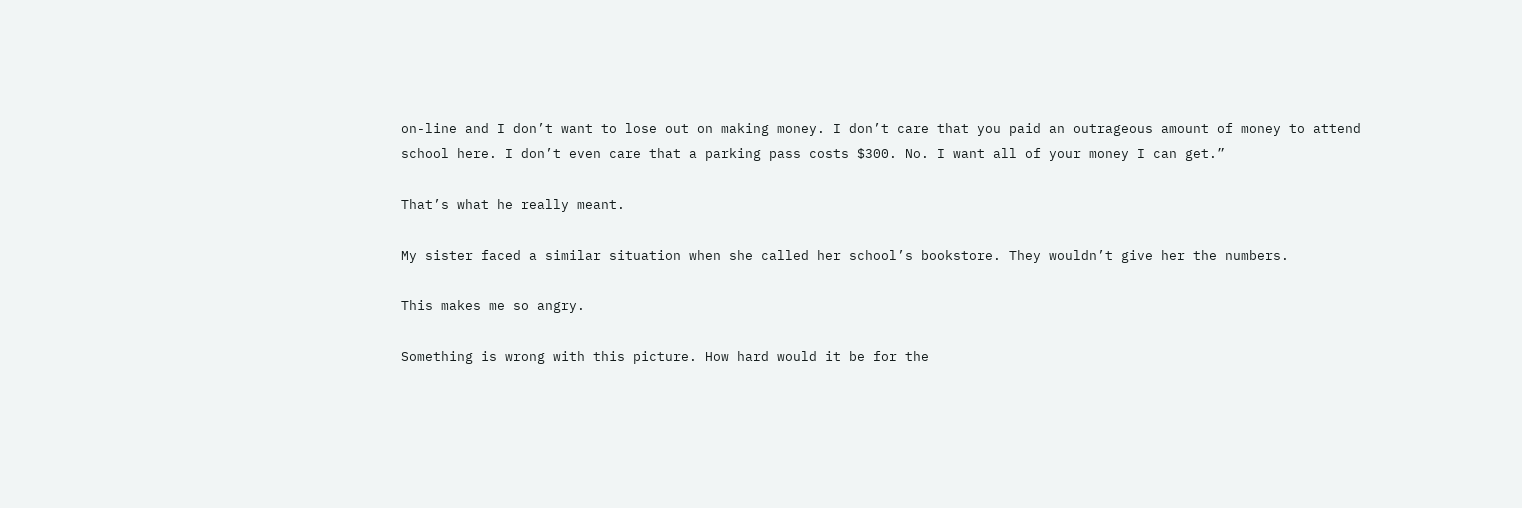on-line and I don’t want to lose out on making money. I don’t care that you paid an outrageous amount of money to attend school here. I don’t even care that a parking pass costs $300. No. I want all of your money I can get.”

That’s what he really meant.

My sister faced a similar situation when she called her school’s bookstore. They wouldn’t give her the numbers.

This makes me so angry.

Something is wrong with this picture. How hard would it be for the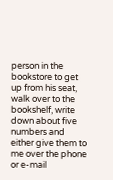person in the bookstore to get up from his seat, walk over to the bookshelf, write down about five numbers and either give them to me over the phone or e-mail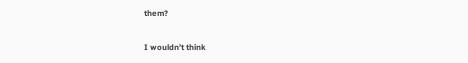them?

I wouldn’t think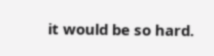it would be so hard.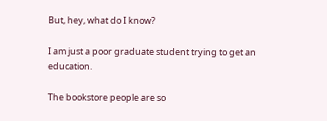But, hey, what do I know?

I am just a poor graduate student trying to get an education.

The bookstore people are so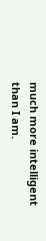much more intelligent than I am.